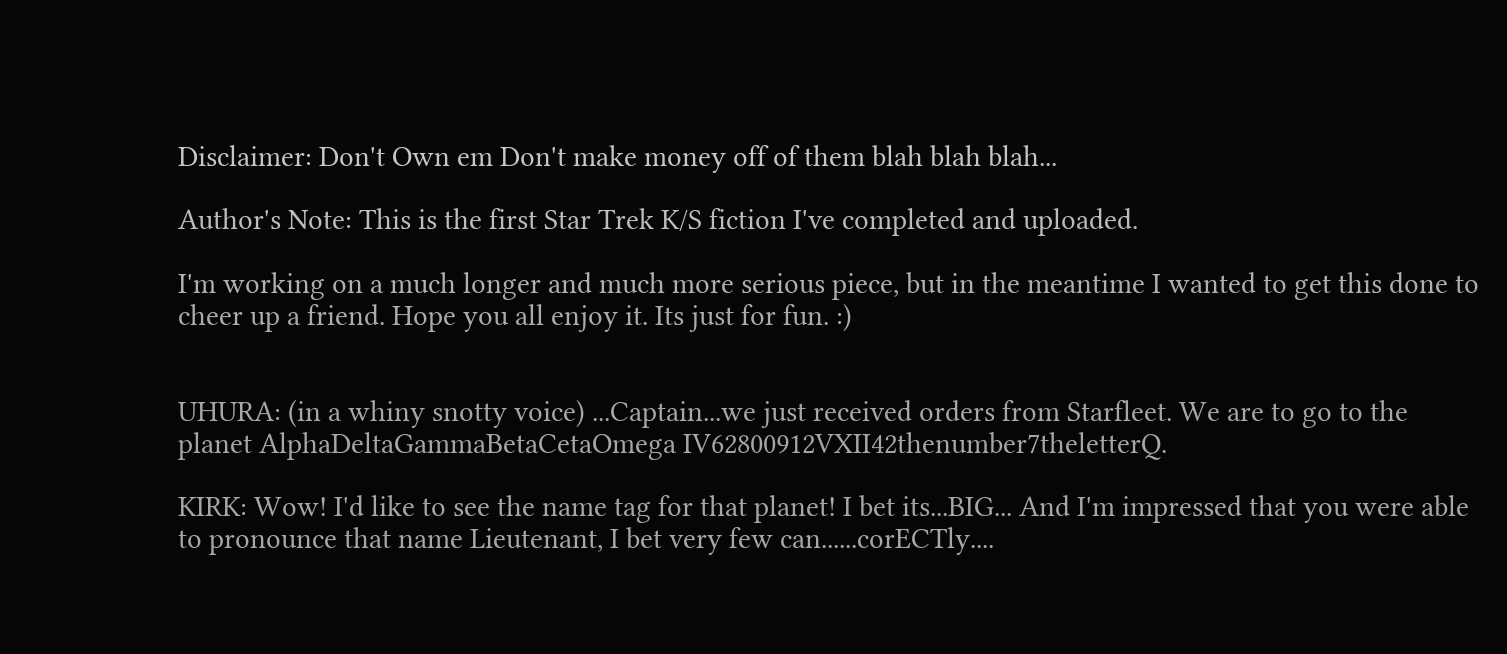Disclaimer: Don't Own em Don't make money off of them blah blah blah...

Author's Note: This is the first Star Trek K/S fiction I've completed and uploaded.

I'm working on a much longer and much more serious piece, but in the meantime I wanted to get this done to cheer up a friend. Hope you all enjoy it. Its just for fun. :)


UHURA: (in a whiny snotty voice) ...Captain...we just received orders from Starfleet. We are to go to the planet AlphaDeltaGammaBetaCetaOmega IV62800912VXII42thenumber7theletterQ.

KIRK: Wow! I'd like to see the name tag for that planet! I bet its...BIG... And I'm impressed that you were able to pronounce that name Lieutenant, I bet very few can......corECTly....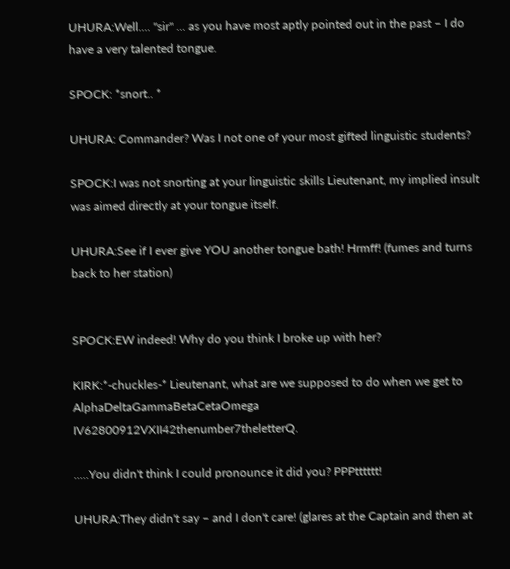UHURA:Well.... "sir" ... as you have most aptly pointed out in the past – I do have a very talented tongue.

SPOCK: *snort.. *

UHURA: Commander? Was I not one of your most gifted linguistic students?

SPOCK:I was not snorting at your linguistic skills Lieutenant, my implied insult was aimed directly at your tongue itself.

UHURA:See if I ever give YOU another tongue bath! Hrmff! (fumes and turns back to her station)


SPOCK:EW indeed! Why do you think I broke up with her?

KIRK:*-chuckles-* Lieutenant, what are we supposed to do when we get to AlphaDeltaGammaBetaCetaOmega IV62800912VXII42thenumber7theletterQ.

.....You didn't think I could pronounce it did you? PPPtttttt!

UHURA:They didn't say – and I don't care! (glares at the Captain and then at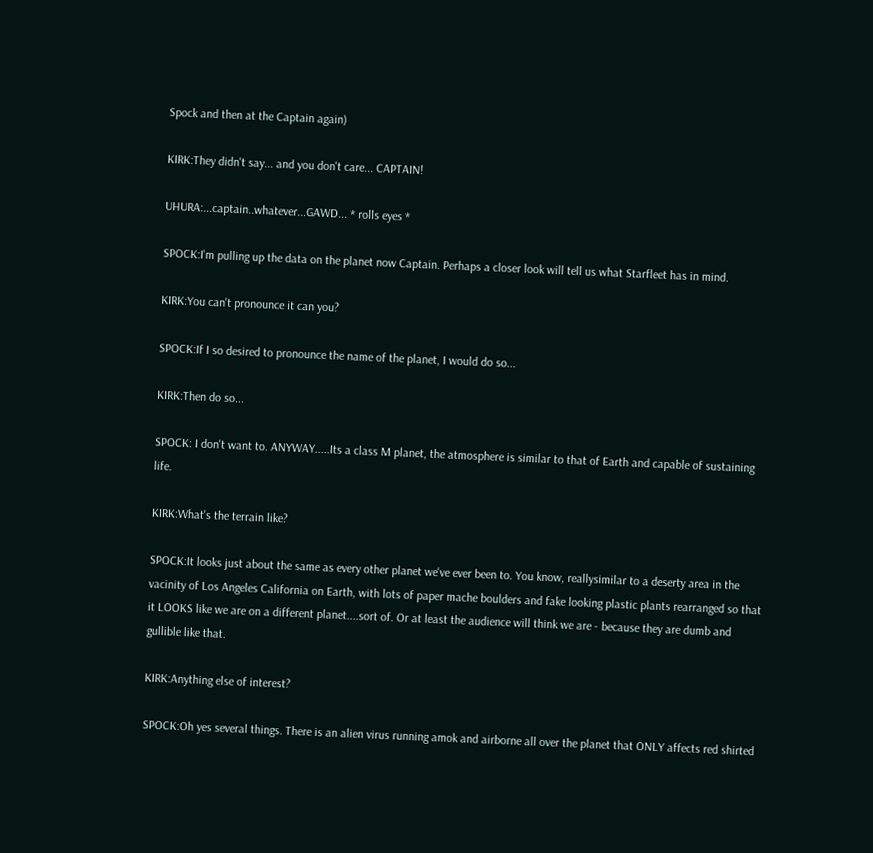Spock and then at the Captain again)

KIRK:They didn't say... and you don't care... CAPTAIN!

UHURA:...captain..whatever...GAWD... * rolls eyes *

SPOCK:I'm pulling up the data on the planet now Captain. Perhaps a closer look will tell us what Starfleet has in mind.

KIRK:You can't pronounce it can you?

SPOCK:If I so desired to pronounce the name of the planet, I would do so...

KIRK:Then do so...

SPOCK: I don't want to. ANYWAY.....Its a class M planet, the atmosphere is similar to that of Earth and capable of sustaining life.

KIRK:What's the terrain like?

SPOCK:It looks just about the same as every other planet we've ever been to. You know, reallysimilar to a deserty area in the vacinity of Los Angeles California on Earth, with lots of paper mache boulders and fake looking plastic plants rearranged so that it LOOKS like we are on a different planet....sort of. Or at least the audience will think we are - because they are dumb and gullible like that.

KIRK:Anything else of interest?

SPOCK:Oh yes several things. There is an alien virus running amok and airborne all over the planet that ONLY affects red shirted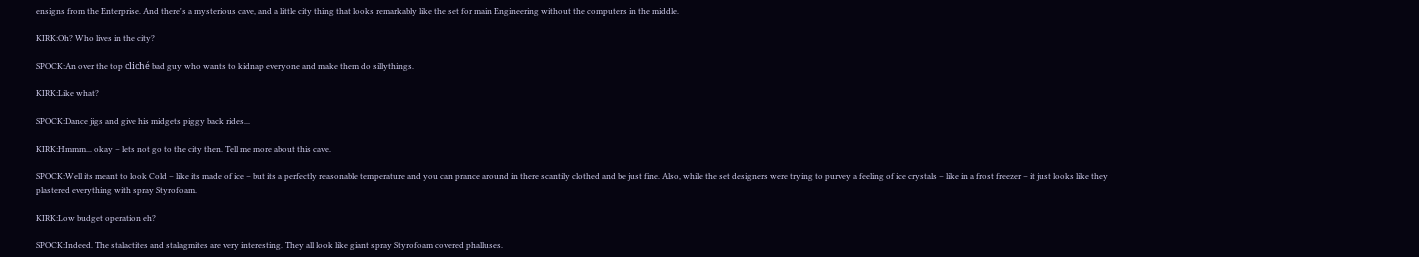ensigns from the Enterprise. And there's a mysterious cave, and a little city thing that looks remarkably like the set for main Engineering without the computers in the middle.

KIRK:Oh? Who lives in the city?

SPOCK:An over the top cliché bad guy who wants to kidnap everyone and make them do sillythings.

KIRK:Like what?

SPOCK:Dance jigs and give his midgets piggy back rides...

KIRK:Hmmm... okay – lets not go to the city then. Tell me more about this cave.

SPOCK:Well its meant to look Cold – like its made of ice – but its a perfectly reasonable temperature and you can prance around in there scantily clothed and be just fine. Also, while the set designers were trying to purvey a feeling of ice crystals – like in a frost freezer – it just looks like they plastered everything with spray Styrofoam.

KIRK:Low budget operation eh?

SPOCK:Indeed. The stalactites and stalagmites are very interesting. They all look like giant spray Styrofoam covered phalluses.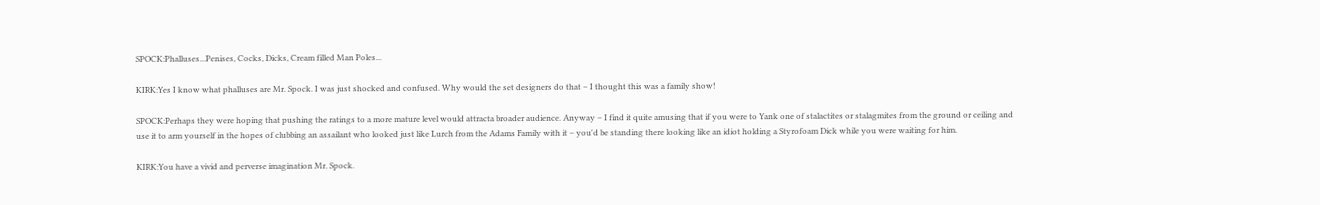SPOCK:Phalluses...Penises, Cocks, Dicks, Cream filled Man Poles...

KIRK:Yes I know what phalluses are Mr. Spock. I was just shocked and confused. Why would the set designers do that – I thought this was a family show!

SPOCK:Perhaps they were hoping that pushing the ratings to a more mature level would attracta broader audience. Anyway – I find it quite amusing that if you were to Yank one of stalactites or stalagmites from the ground or ceiling and use it to arm yourself in the hopes of clubbing an assailant who looked just like Lurch from the Adams Family with it – you'd be standing there looking like an idiot holding a Styrofoam Dick while you were waiting for him.

KIRK:You have a vivid and perverse imagination Mr. Spock.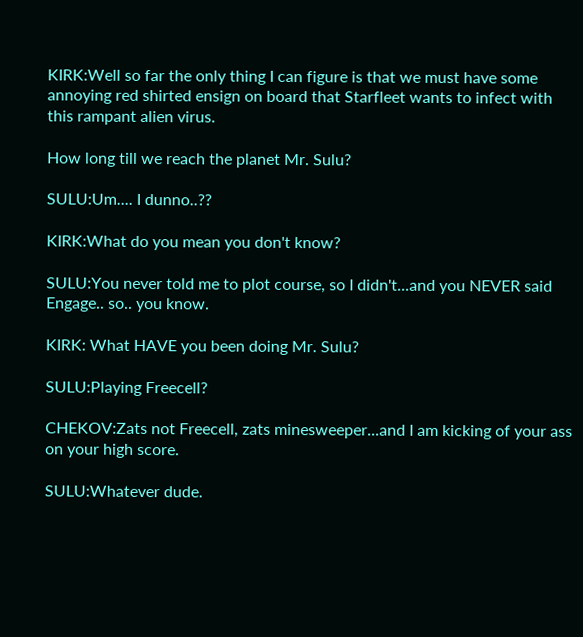KIRK:Well so far the only thing I can figure is that we must have some annoying red shirted ensign on board that Starfleet wants to infect with this rampant alien virus.

How long till we reach the planet Mr. Sulu?

SULU:Um.... I dunno..??

KIRK:What do you mean you don't know?

SULU:You never told me to plot course, so I didn't...and you NEVER said Engage.. so.. you know.

KIRK: What HAVE you been doing Mr. Sulu?

SULU:Playing Freecell?

CHEKOV:Zats not Freecell, zats minesweeper...and I am kicking of your ass on your high score.

SULU:Whatever dude.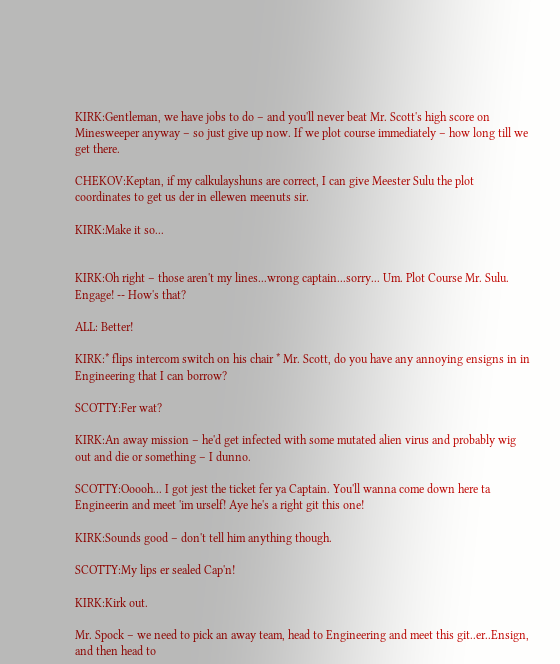KIRK:Gentleman, we have jobs to do – and you'll never beat Mr. Scott's high score on Minesweeper anyway – so just give up now. If we plot course immediately – how long till we get there.

CHEKOV:Keptan, if my calkulayshuns are correct, I can give Meester Sulu the plot coordinates to get us der in ellewen meenuts sir.

KIRK:Make it so...


KIRK:Oh right – those aren't my lines...wrong captain...sorry... Um. Plot Course Mr. Sulu. Engage! -- How's that?

ALL: Better!

KIRK:* flips intercom switch on his chair * Mr. Scott, do you have any annoying ensigns in in Engineering that I can borrow?

SCOTTY:Fer wat?

KIRK:An away mission – he'd get infected with some mutated alien virus and probably wig out and die or something – I dunno.

SCOTTY:Ooooh... I got jest the ticket fer ya Captain. You'll wanna come down here ta Engineerin and meet 'im urself! Aye he's a right git this one!

KIRK:Sounds good – don't tell him anything though.

SCOTTY:My lips er sealed Cap'n!

KIRK:Kirk out.

Mr. Spock – we need to pick an away team, head to Engineering and meet this git..er..Ensign, and then head to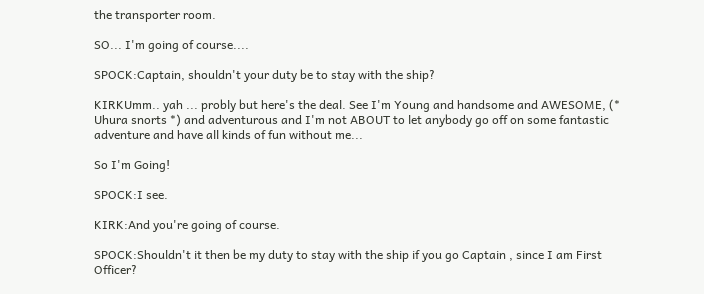the transporter room.

SO... I'm going of course....

SPOCK:Captain, shouldn't your duty be to stay with the ship?

KIRKUmm.. yah ... probly but here's the deal. See I'm Young and handsome and AWESOME, (* Uhura snorts *) and adventurous and I'm not ABOUT to let anybody go off on some fantastic adventure and have all kinds of fun without me...

So I'm Going!

SPOCK:I see.

KIRK:And you're going of course.

SPOCK:Shouldn't it then be my duty to stay with the ship if you go Captain , since I am First Officer?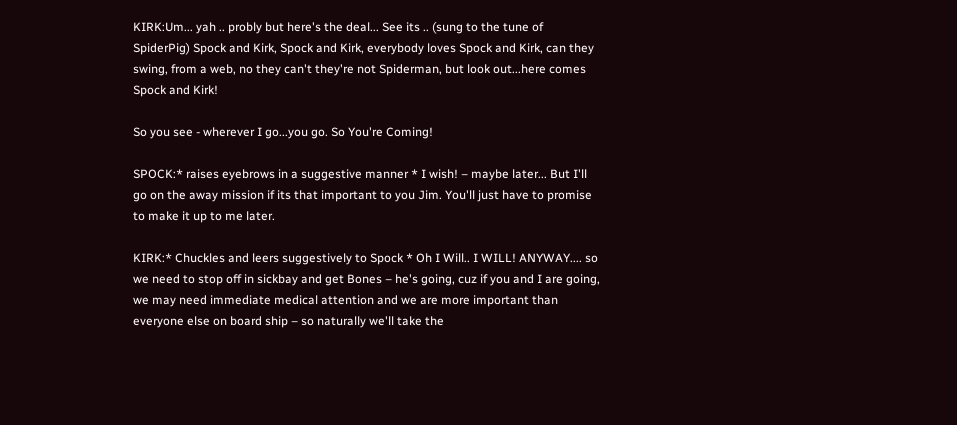KIRK:Um... yah .. probly but here's the deal... See its .. (sung to the tune of SpiderPig) Spock and Kirk, Spock and Kirk, everybody loves Spock and Kirk, can they swing, from a web, no they can't they're not Spiderman, but look out...here comes Spock and Kirk!

So you see - wherever I go...you go. So You're Coming!

SPOCK:* raises eyebrows in a suggestive manner * I wish! – maybe later... But I'll go on the away mission if its that important to you Jim. You'll just have to promise to make it up to me later.

KIRK:* Chuckles and leers suggestively to Spock * Oh I Will.. I WILL! ANYWAY.... so we need to stop off in sickbay and get Bones – he's going, cuz if you and I are going, we may need immediate medical attention and we are more important than everyone else on board ship – so naturally we'll take the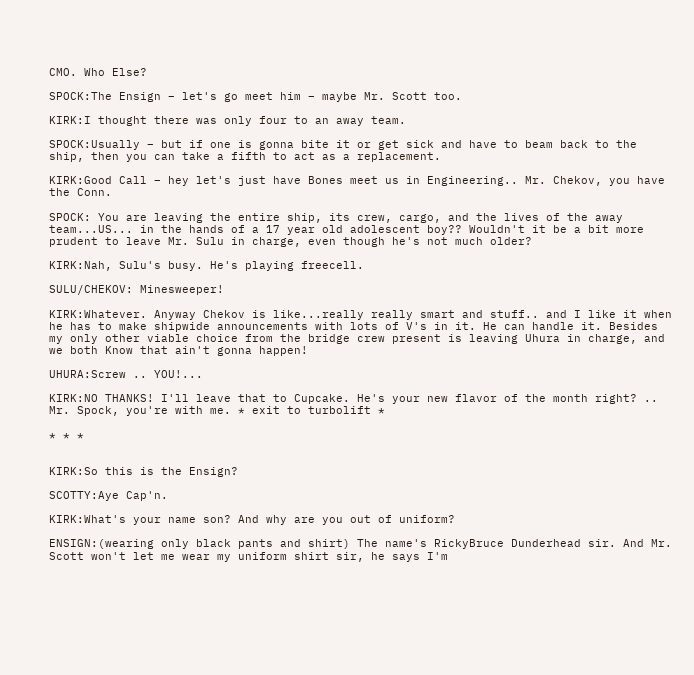CMO. Who Else?

SPOCK:The Ensign – let's go meet him – maybe Mr. Scott too.

KIRK:I thought there was only four to an away team.

SPOCK:Usually – but if one is gonna bite it or get sick and have to beam back to the ship, then you can take a fifth to act as a replacement.

KIRK:Good Call – hey let's just have Bones meet us in Engineering.. Mr. Chekov, you have the Conn.

SPOCK: You are leaving the entire ship, its crew, cargo, and the lives of the away team...US... in the hands of a 17 year old adolescent boy?? Wouldn't it be a bit more prudent to leave Mr. Sulu in charge, even though he's not much older?

KIRK:Nah, Sulu's busy. He's playing freecell.

SULU/CHEKOV: Minesweeper!

KIRK:Whatever. Anyway Chekov is like...really really smart and stuff.. and I like it when he has to make shipwide announcements with lots of V's in it. He can handle it. Besides my only other viable choice from the bridge crew present is leaving Uhura in charge, and we both Know that ain't gonna happen!

UHURA:Screw .. YOU!...

KIRK:NO THANKS! I'll leave that to Cupcake. He's your new flavor of the month right? .. Mr. Spock, you're with me. * exit to turbolift *

* * *


KIRK:So this is the Ensign?

SCOTTY:Aye Cap'n.

KIRK:What's your name son? And why are you out of uniform?

ENSIGN:(wearing only black pants and shirt) The name's RickyBruce Dunderhead sir. And Mr. Scott won't let me wear my uniform shirt sir, he says I'm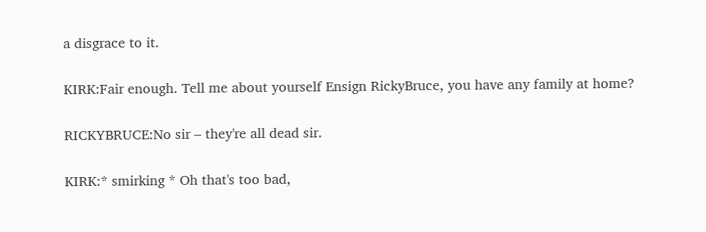a disgrace to it.

KIRK:Fair enough. Tell me about yourself Ensign RickyBruce, you have any family at home?

RICKYBRUCE:No sir – they're all dead sir.

KIRK:* smirking * Oh that's too bad,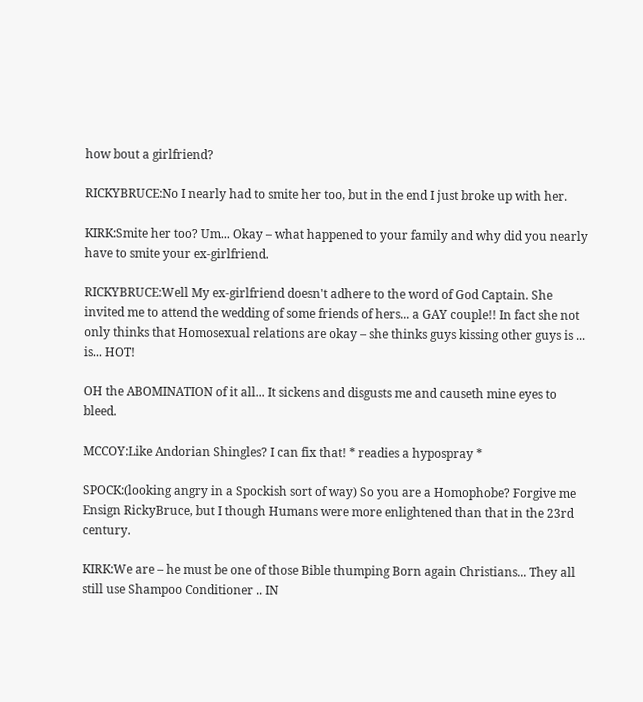how bout a girlfriend?

RICKYBRUCE:No I nearly had to smite her too, but in the end I just broke up with her.

KIRK:Smite her too? Um... Okay – what happened to your family and why did you nearly have to smite your ex-girlfriend.

RICKYBRUCE:Well My ex-girlfriend doesn't adhere to the word of God Captain. She invited me to attend the wedding of some friends of hers... a GAY couple!! In fact she not only thinks that Homosexual relations are okay – she thinks guys kissing other guys is ... is... HOT!

OH the ABOMINATION of it all... It sickens and disgusts me and causeth mine eyes to bleed.

MCCOY:Like Andorian Shingles? I can fix that! * readies a hypospray *

SPOCK:(looking angry in a Spockish sort of way) So you are a Homophobe? Forgive me Ensign RickyBruce, but I though Humans were more enlightened than that in the 23rd century.

KIRK:We are – he must be one of those Bible thumping Born again Christians... They all still use Shampoo Conditioner .. IN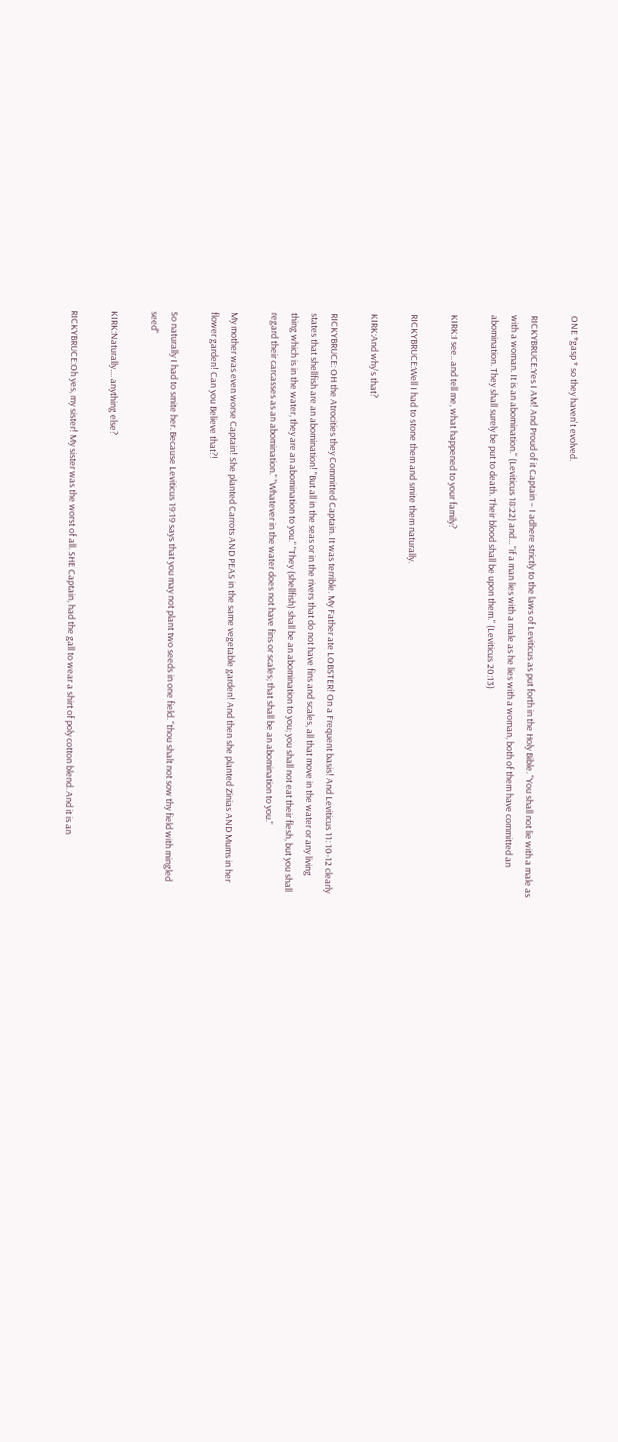ONE *gasp * so they haven't evolved.

RICKYBRUCE:Yes I AM! And Proud of it Captain – I adhere strictly to the laws of Leviticus as put forth in the Holy Bible. "You shall not lie with a male as with a woman. It is an abomination." (Leviticus 18:22) and... "if a man lies with a male as he lies with a woman, both of them have committed an abomination. They shall surely be put to death. Their blood shall be upon them." (Leviticus 20:13)

KIRK:I see.. and tell me, what happened to your family?

RICKYBRUCE:Well I had to stone them and smite them naturally.

KIRK:And why's that?

RICKYBRUCE: OH the Atrocities they Committed Captain. It was terrible. My Father ate LOBSTER! On a Frequent basis! And Leviticus 11: 10-12 clearly states that shellfish are an abomination! "But all in the seas or in the rivers that do not have fins and scales, all that move in the water or any living thing which is in the water, they are an abomination to you." "They (shellfish) shall be an abomination to you; you shall not eat their flesh, but you shall regard their carcasses as an abomination." "Whatever in the water does not have fins or scales; that shall be an abomination to you."

My mother was even worse Captain! She planted Carrots AND PEAS in the same vegetable garden! And then she planted Zinias AND Mums in her flower garden! Can you Believe that?!

So naturally I had to smite her. Because Leviticus 19:19 says that you may not plant two seeds in one field. "thou shalt not sow thy field with mingled seed"

KIRK:Naturally.... anything else?

RICKYBRUCE:Oh yes, my sister! My sister was the worst of all. SHE Captain, had the gall to wear a shirt of poly cotton blend. And it is an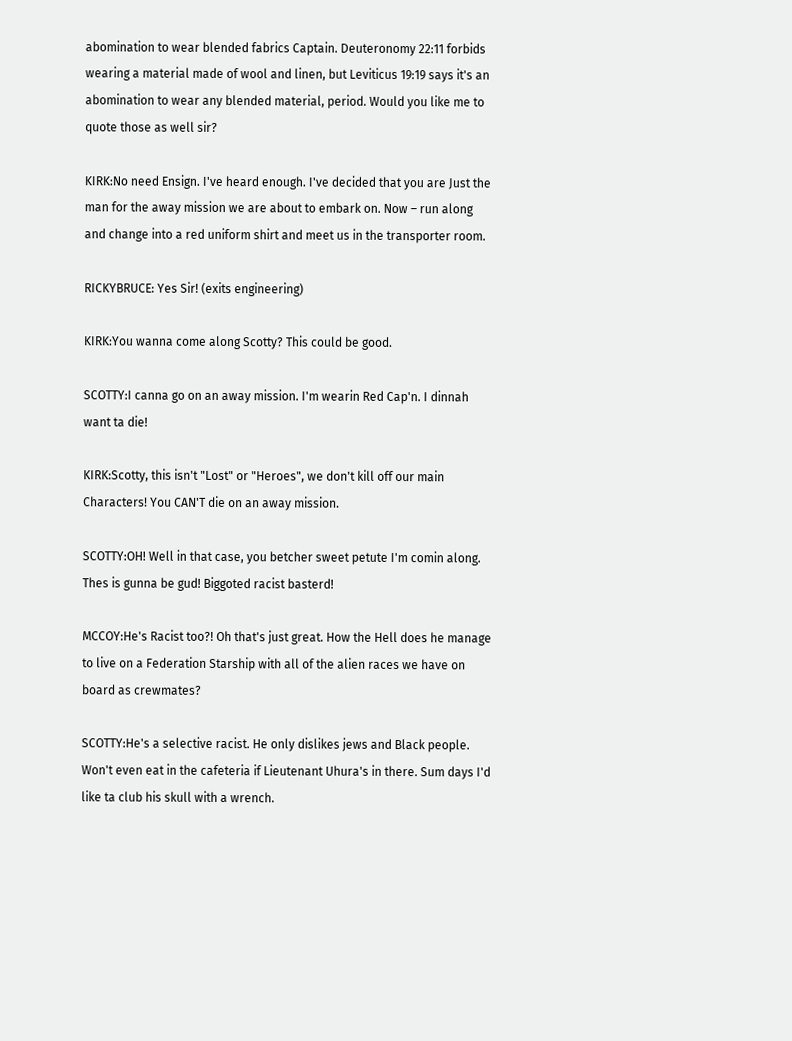abomination to wear blended fabrics Captain. Deuteronomy 22:11 forbids wearing a material made of wool and linen, but Leviticus 19:19 says it's an abomination to wear any blended material, period. Would you like me to quote those as well sir?

KIRK:No need Ensign. I've heard enough. I've decided that you are Just the man for the away mission we are about to embark on. Now – run along and change into a red uniform shirt and meet us in the transporter room.

RICKYBRUCE: Yes Sir! (exits engineering)

KIRK:You wanna come along Scotty? This could be good.

SCOTTY:I canna go on an away mission. I'm wearin Red Cap'n. I dinnah want ta die!

KIRK:Scotty, this isn't "Lost" or "Heroes", we don't kill off our main Characters! You CAN'T die on an away mission.

SCOTTY:OH! Well in that case, you betcher sweet petute I'm comin along. Thes is gunna be gud! Biggoted racist basterd!

MCCOY:He's Racist too?! Oh that's just great. How the Hell does he manage to live on a Federation Starship with all of the alien races we have on board as crewmates?

SCOTTY:He's a selective racist. He only dislikes jews and Black people. Won't even eat in the cafeteria if Lieutenant Uhura's in there. Sum days I'd like ta club his skull with a wrench.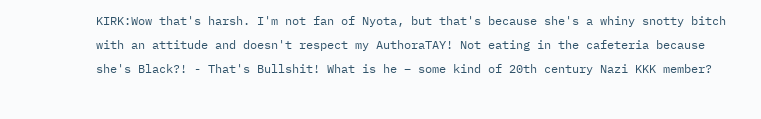KIRK:Wow that's harsh. I'm not fan of Nyota, but that's because she's a whiny snotty bitch with an attitude and doesn't respect my AuthoraTAY! Not eating in the cafeteria because she's Black?! - That's Bullshit! What is he – some kind of 20th century Nazi KKK member?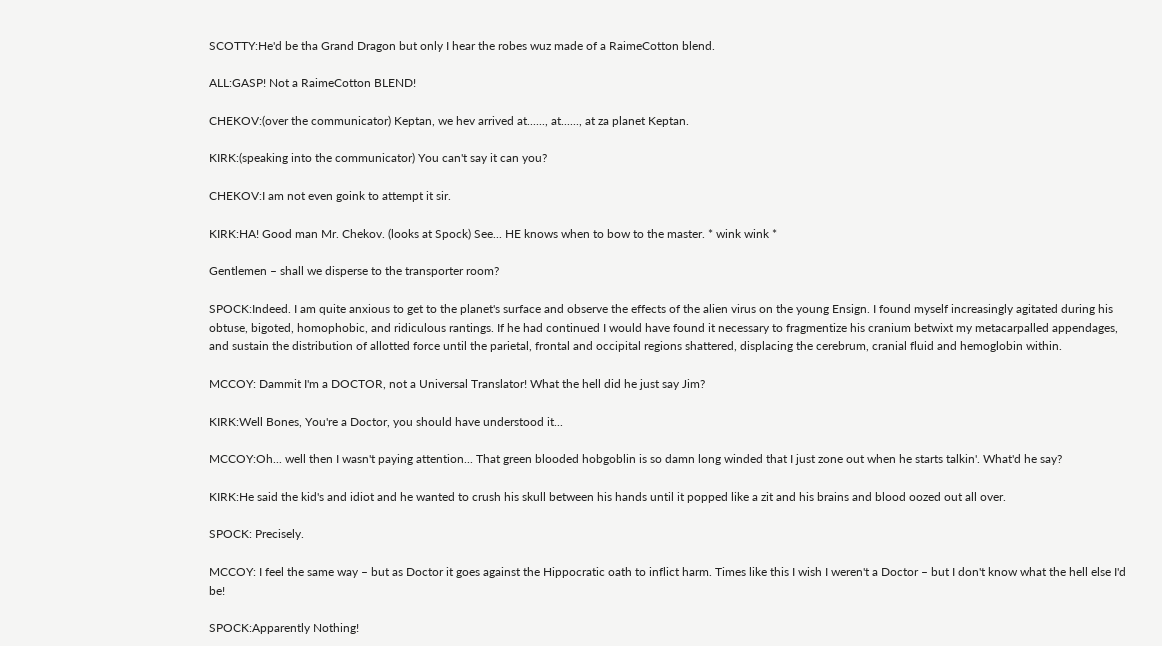SCOTTY:He'd be tha Grand Dragon but only I hear the robes wuz made of a RaimeCotton blend.

ALL:GASP! Not a RaimeCotton BLEND!

CHEKOV:(over the communicator) Keptan, we hev arrived at......, at......, at za planet Keptan.

KIRK:(speaking into the communicator) You can't say it can you?

CHEKOV:I am not even goink to attempt it sir.

KIRK:HA! Good man Mr. Chekov. (looks at Spock) See... HE knows when to bow to the master. * wink wink *

Gentlemen – shall we disperse to the transporter room?

SPOCK:Indeed. I am quite anxious to get to the planet's surface and observe the effects of the alien virus on the young Ensign. I found myself increasingly agitated during his obtuse, bigoted, homophobic, and ridiculous rantings. If he had continued I would have found it necessary to fragmentize his cranium betwixt my metacarpalled appendages, and sustain the distribution of allotted force until the parietal, frontal and occipital regions shattered, displacing the cerebrum, cranial fluid and hemoglobin within.

MCCOY: Dammit I'm a DOCTOR, not a Universal Translator! What the hell did he just say Jim?

KIRK:Well Bones, You're a Doctor, you should have understood it...

MCCOY:Oh... well then I wasn't paying attention... That green blooded hobgoblin is so damn long winded that I just zone out when he starts talkin'. What'd he say?

KIRK:He said the kid's and idiot and he wanted to crush his skull between his hands until it popped like a zit and his brains and blood oozed out all over.

SPOCK: Precisely.

MCCOY: I feel the same way – but as Doctor it goes against the Hippocratic oath to inflict harm. Times like this I wish I weren't a Doctor – but I don't know what the hell else I'd be!

SPOCK:Apparently Nothing!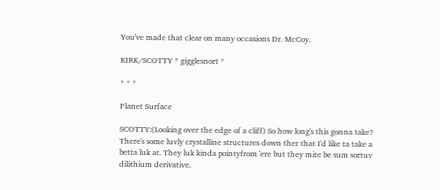You've made that clear on many occasions Dr. McCoy.

KIRK/SCOTTY * gigglesnort *

* * *

Planet Surface

SCOTTY:(Looking over the edge of a cliff) So how long's this gonna take? There's some luvly crystalline structures down ther that I'd like ta take a betta luk at. They luk kinda pointyfrom 'ere but they mite be sum sortuv dilithium derivative.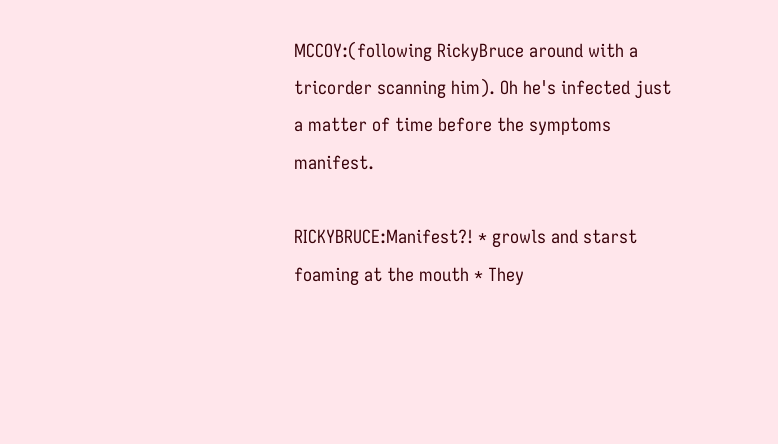MCCOY:(following RickyBruce around with a tricorder scanning him). Oh he's infected just a matter of time before the symptoms manifest.

RICKYBRUCE:Manifest?! * growls and starst foaming at the mouth * They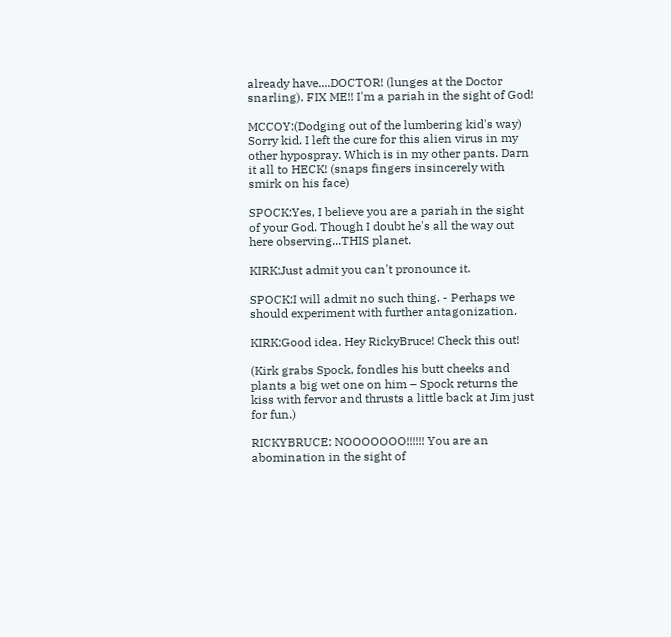already have....DOCTOR! (lunges at the Doctor snarling). FIX ME!! I'm a pariah in the sight of God!

MCCOY:(Dodging out of the lumbering kid's way) Sorry kid. I left the cure for this alien virus in my other hypospray. Which is in my other pants. Darn it all to HECK! (snaps fingers insincerely with smirk on his face)

SPOCK:Yes, I believe you are a pariah in the sight of your God. Though I doubt he's all the way out here observing...THIS planet.

KIRK:Just admit you can't pronounce it.

SPOCK:I will admit no such thing. - Perhaps we should experiment with further antagonization.

KIRK:Good idea. Hey RickyBruce! Check this out!

(Kirk grabs Spock, fondles his butt cheeks and plants a big wet one on him – Spock returns the kiss with fervor and thrusts a little back at Jim just for fun.)

RICKYBRUCE: NOOOOOOO!!!!!! You are an abomination in the sight of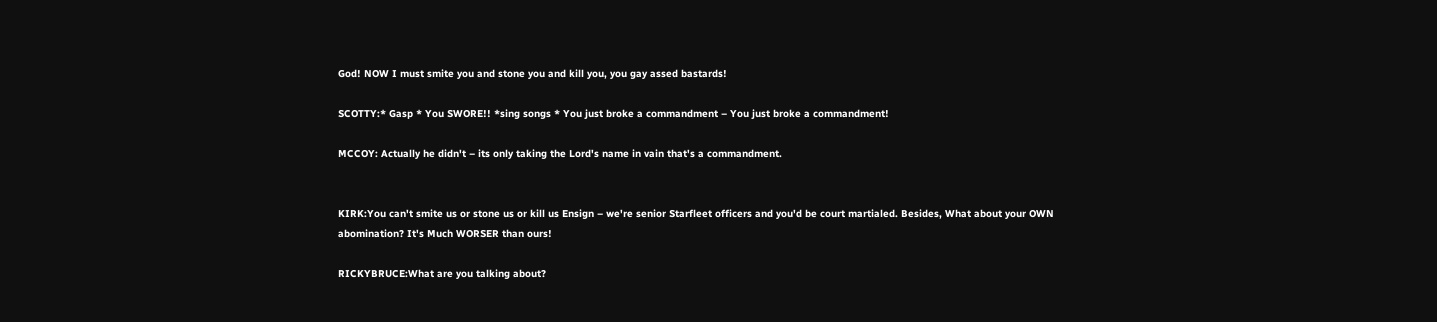God! NOW I must smite you and stone you and kill you, you gay assed bastards!

SCOTTY:* Gasp * You SWORE!! *sing songs * You just broke a commandment – You just broke a commandment!

MCCOY: Actually he didn't – its only taking the Lord's name in vain that's a commandment.


KIRK:You can't smite us or stone us or kill us Ensign – we're senior Starfleet officers and you'd be court martialed. Besides, What about your OWN abomination? It's Much WORSER than ours!

RICKYBRUCE:What are you talking about?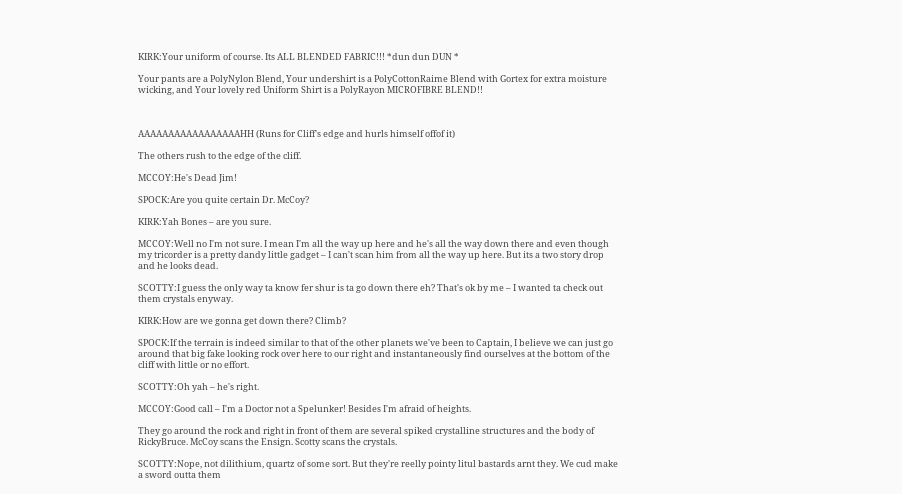KIRK:Your uniform of course. Its ALL BLENDED FABRIC!!! *dun dun DUN *

Your pants are a PolyNylon Blend, Your undershirt is a PolyCottonRaime Blend with Gortex for extra moisture wicking, and Your lovely red Uniform Shirt is a PolyRayon MICROFIBRE BLEND!!



AAAAAAAAAAAAAAAAAHH (Runs for Cliff's edge and hurls himself offof it)

The others rush to the edge of the cliff.

MCCOY:He's Dead Jim!

SPOCK:Are you quite certain Dr. McCoy?

KIRK:Yah Bones – are you sure.

MCCOY:Well no I'm not sure. I mean I'm all the way up here and he's all the way down there and even though my tricorder is a pretty dandy little gadget – I can't scan him from all the way up here. But its a two story drop and he looks dead.

SCOTTY:I guess the only way ta know fer shur is ta go down there eh? That's ok by me – I wanted ta check out them crystals enyway.

KIRK:How are we gonna get down there? Climb?

SPOCK:If the terrain is indeed similar to that of the other planets we've been to Captain, I believe we can just go around that big fake looking rock over here to our right and instantaneously find ourselves at the bottom of the cliff with little or no effort.

SCOTTY:Oh yah – he's right.

MCCOY:Good call – I'm a Doctor not a Spelunker! Besides I'm afraid of heights.

They go around the rock and right in front of them are several spiked crystalline structures and the body of RickyBruce. McCoy scans the Ensign. Scotty scans the crystals.

SCOTTY:Nope, not dilithium, quartz of some sort. But they're reelly pointy litul bastards arnt they. We cud make a sword outta them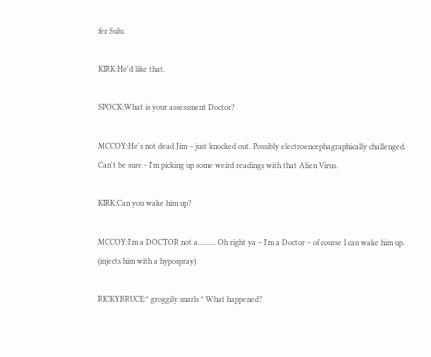fer Sulu.

KIRK:He'd like that.

SPOCK:What is your assessment Doctor?

MCCOY:He's not dead Jim – just knocked out. Possibly electroencephagraphically challenged. Can't be sure - I'm picking up some weird readings with that Alien Virus.

KIRK:Can you wake him up?

MCCOY:I'm a DOCTOR not a......... Oh right ya – I'm a Doctor – of course I can wake him up. (injects him with a hypospray)

RICKYBRUCE:* groggily snarls * What happened?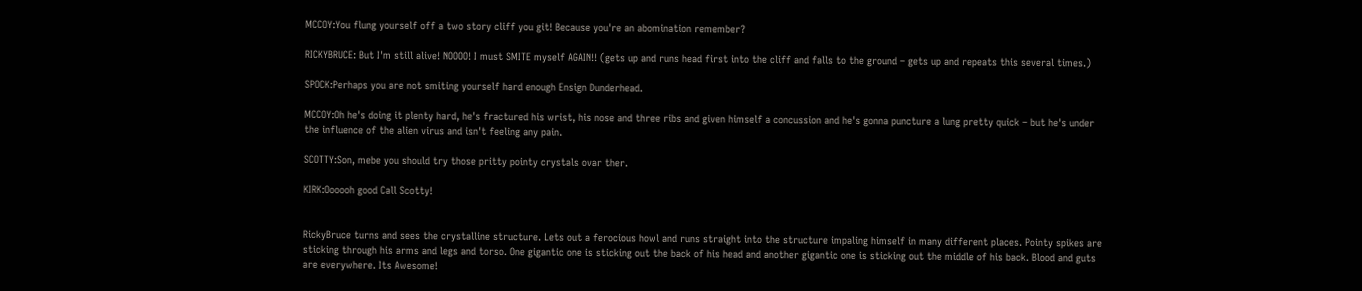MCCOY:You flung yourself off a two story cliff you git! Because you're an abomination remember?

RICKYBRUCE: But I'm still alive! NOOOO! I must SMITE myself AGAIN!! (gets up and runs head first into the cliff and falls to the ground – gets up and repeats this several times.)

SPOCK:Perhaps you are not smiting yourself hard enough Ensign Dunderhead.

MCCOY:Oh he's doing it plenty hard, he's fractured his wrist, his nose and three ribs and given himself a concussion and he's gonna puncture a lung pretty quick – but he's under the influence of the alien virus and isn't feeling any pain.

SCOTTY:Son, mebe you should try those pritty pointy crystals ovar ther.

KIRK:Oooooh good Call Scotty!


RickyBruce turns and sees the crystalline structure. Lets out a ferocious howl and runs straight into the structure impaling himself in many different places. Pointy spikes are sticking through his arms and legs and torso. One gigantic one is sticking out the back of his head and another gigantic one is sticking out the middle of his back. Blood and guts are everywhere. Its Awesome!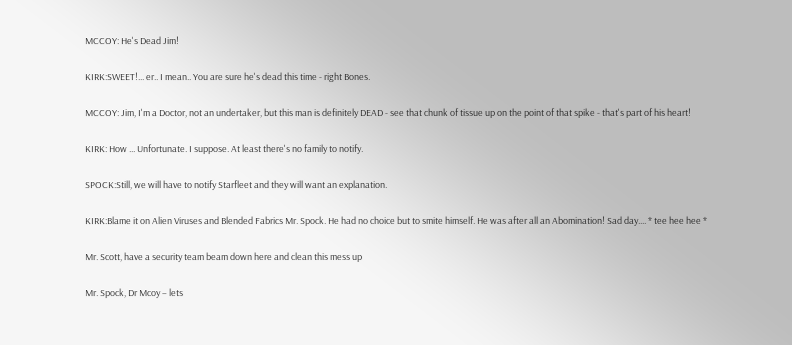MCCOY: He's Dead Jim!

KIRK:SWEET!... er.. I mean.. You are sure he's dead this time - right Bones.

MCCOY: Jim, I'm a Doctor, not an undertaker, but this man is definitely DEAD - see that chunk of tissue up on the point of that spike - that's part of his heart!

KIRK: How ... Unfortunate. I suppose. At least there's no family to notify.

SPOCK:Still, we will have to notify Starfleet and they will want an explanation.

KIRK:Blame it on Alien Viruses and Blended Fabrics Mr. Spock. He had no choice but to smite himself. He was after all an Abomination! Sad day.... * tee hee hee *

Mr. Scott, have a security team beam down here and clean this mess up

Mr. Spock, Dr Mcoy – lets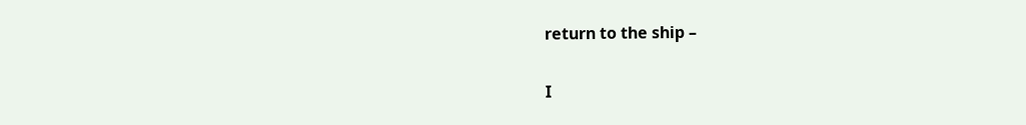return to the ship –

I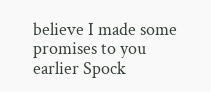believe I made some promises to you earlier Spock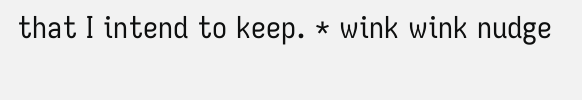that I intend to keep. * wink wink nudge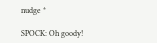nudge *

SPOCK: Oh goody!